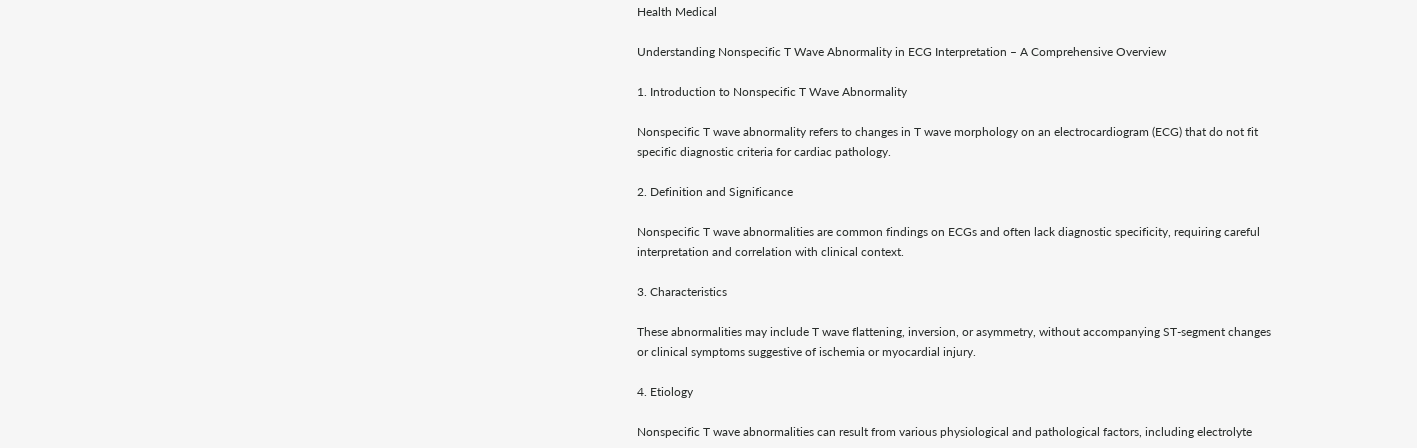Health Medical

Understanding Nonspecific T Wave Abnormality in ECG Interpretation – A Comprehensive Overview

1. Introduction to Nonspecific T Wave Abnormality

Nonspecific T wave abnormality refers to changes in T wave morphology on an electrocardiogram (ECG) that do not fit specific diagnostic criteria for cardiac pathology.

2. Definition and Significance

Nonspecific T wave abnormalities are common findings on ECGs and often lack diagnostic specificity, requiring careful interpretation and correlation with clinical context.

3. Characteristics

These abnormalities may include T wave flattening, inversion, or asymmetry, without accompanying ST-segment changes or clinical symptoms suggestive of ischemia or myocardial injury.

4. Etiology

Nonspecific T wave abnormalities can result from various physiological and pathological factors, including electrolyte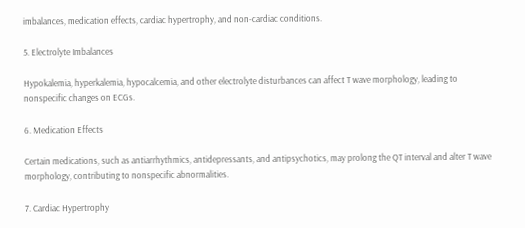imbalances, medication effects, cardiac hypertrophy, and non-cardiac conditions.

5. Electrolyte Imbalances

Hypokalemia, hyperkalemia, hypocalcemia, and other electrolyte disturbances can affect T wave morphology, leading to nonspecific changes on ECGs.

6. Medication Effects

Certain medications, such as antiarrhythmics, antidepressants, and antipsychotics, may prolong the QT interval and alter T wave morphology, contributing to nonspecific abnormalities.

7. Cardiac Hypertrophy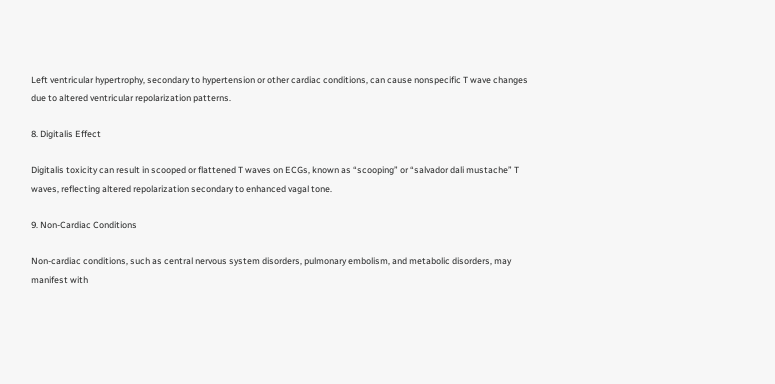Left ventricular hypertrophy, secondary to hypertension or other cardiac conditions, can cause nonspecific T wave changes due to altered ventricular repolarization patterns.

8. Digitalis Effect

Digitalis toxicity can result in scooped or flattened T waves on ECGs, known as “scooping” or “salvador dali mustache” T waves, reflecting altered repolarization secondary to enhanced vagal tone.

9. Non-Cardiac Conditions

Non-cardiac conditions, such as central nervous system disorders, pulmonary embolism, and metabolic disorders, may manifest with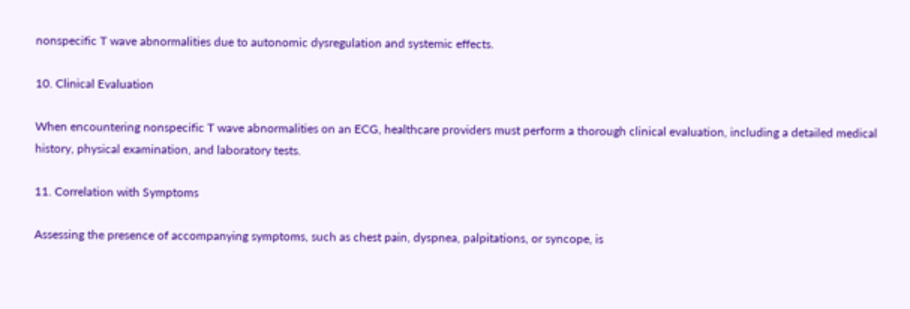nonspecific T wave abnormalities due to autonomic dysregulation and systemic effects.

10. Clinical Evaluation

When encountering nonspecific T wave abnormalities on an ECG, healthcare providers must perform a thorough clinical evaluation, including a detailed medical history, physical examination, and laboratory tests.

11. Correlation with Symptoms

Assessing the presence of accompanying symptoms, such as chest pain, dyspnea, palpitations, or syncope, is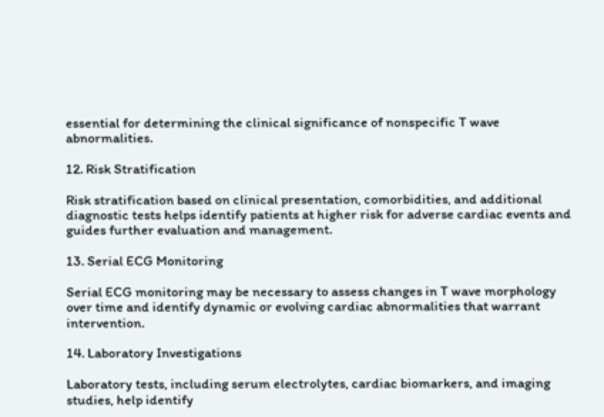essential for determining the clinical significance of nonspecific T wave abnormalities.

12. Risk Stratification

Risk stratification based on clinical presentation, comorbidities, and additional diagnostic tests helps identify patients at higher risk for adverse cardiac events and guides further evaluation and management.

13. Serial ECG Monitoring

Serial ECG monitoring may be necessary to assess changes in T wave morphology over time and identify dynamic or evolving cardiac abnormalities that warrant intervention.

14. Laboratory Investigations

Laboratory tests, including serum electrolytes, cardiac biomarkers, and imaging studies, help identify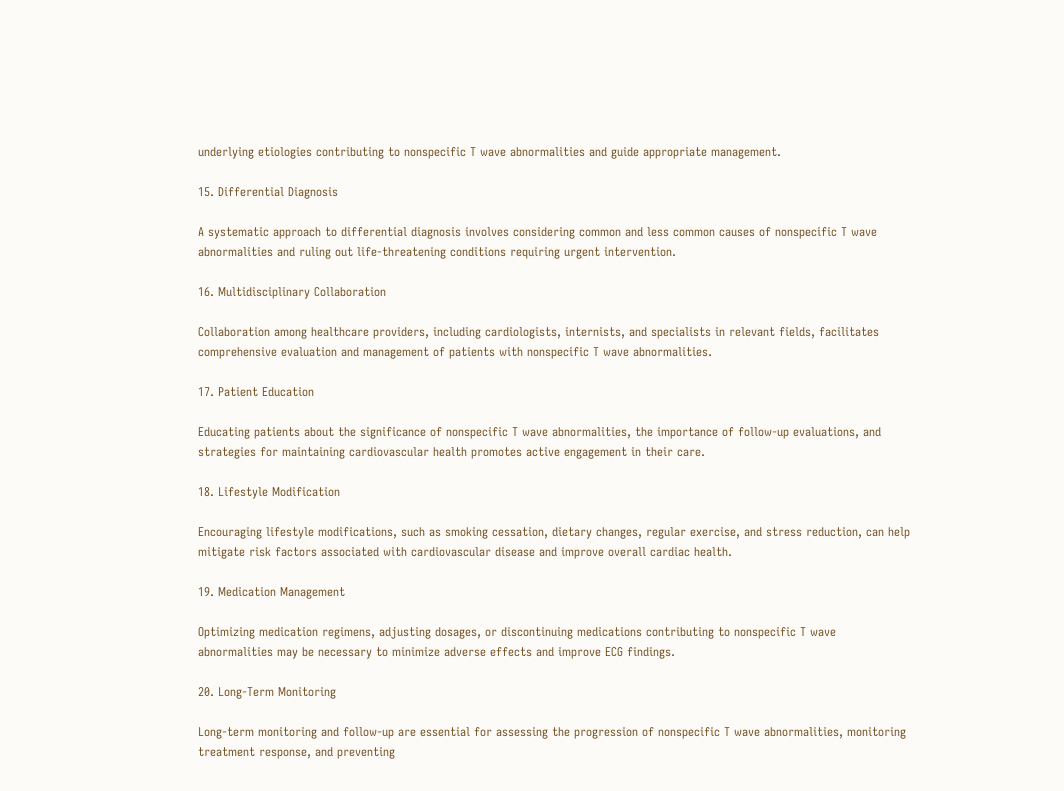underlying etiologies contributing to nonspecific T wave abnormalities and guide appropriate management.

15. Differential Diagnosis

A systematic approach to differential diagnosis involves considering common and less common causes of nonspecific T wave abnormalities and ruling out life-threatening conditions requiring urgent intervention.

16. Multidisciplinary Collaboration

Collaboration among healthcare providers, including cardiologists, internists, and specialists in relevant fields, facilitates comprehensive evaluation and management of patients with nonspecific T wave abnormalities.

17. Patient Education

Educating patients about the significance of nonspecific T wave abnormalities, the importance of follow-up evaluations, and strategies for maintaining cardiovascular health promotes active engagement in their care.

18. Lifestyle Modification

Encouraging lifestyle modifications, such as smoking cessation, dietary changes, regular exercise, and stress reduction, can help mitigate risk factors associated with cardiovascular disease and improve overall cardiac health.

19. Medication Management

Optimizing medication regimens, adjusting dosages, or discontinuing medications contributing to nonspecific T wave abnormalities may be necessary to minimize adverse effects and improve ECG findings.

20. Long-Term Monitoring

Long-term monitoring and follow-up are essential for assessing the progression of nonspecific T wave abnormalities, monitoring treatment response, and preventing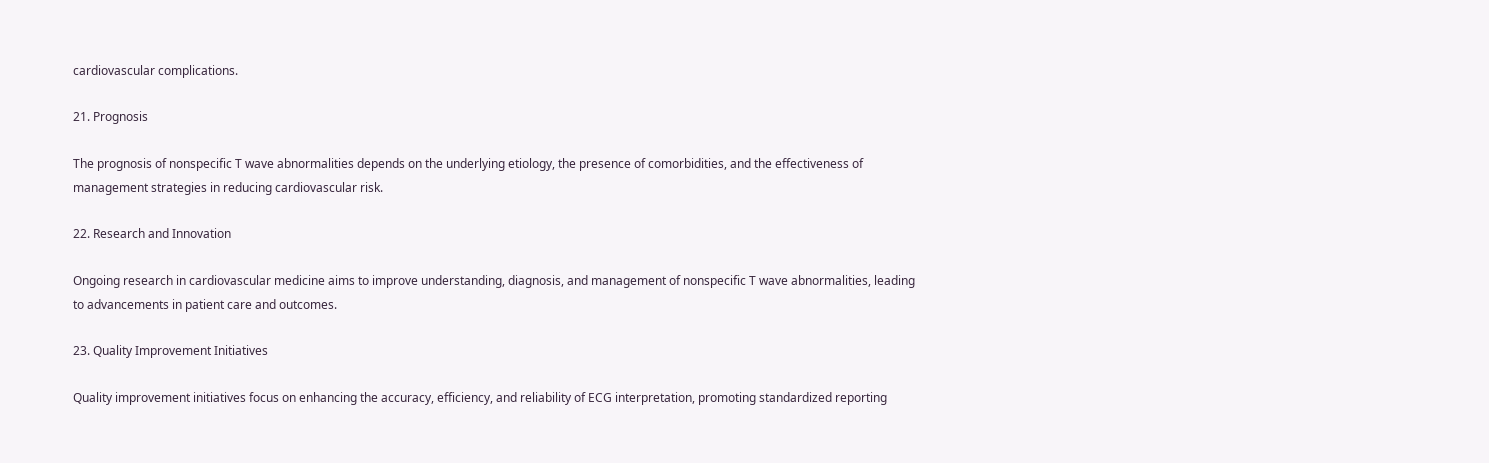cardiovascular complications.

21. Prognosis

The prognosis of nonspecific T wave abnormalities depends on the underlying etiology, the presence of comorbidities, and the effectiveness of management strategies in reducing cardiovascular risk.

22. Research and Innovation

Ongoing research in cardiovascular medicine aims to improve understanding, diagnosis, and management of nonspecific T wave abnormalities, leading to advancements in patient care and outcomes.

23. Quality Improvement Initiatives

Quality improvement initiatives focus on enhancing the accuracy, efficiency, and reliability of ECG interpretation, promoting standardized reporting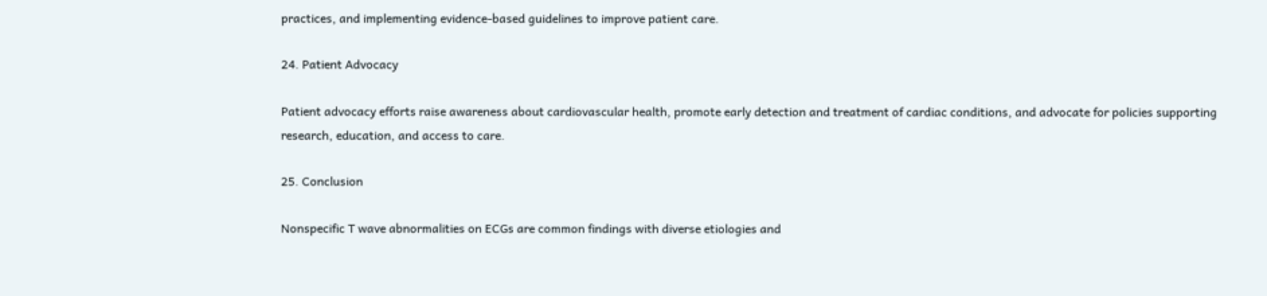practices, and implementing evidence-based guidelines to improve patient care.

24. Patient Advocacy

Patient advocacy efforts raise awareness about cardiovascular health, promote early detection and treatment of cardiac conditions, and advocate for policies supporting research, education, and access to care.

25. Conclusion

Nonspecific T wave abnormalities on ECGs are common findings with diverse etiologies and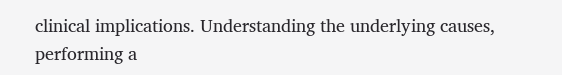clinical implications. Understanding the underlying causes, performing a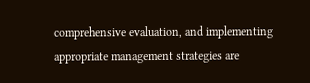comprehensive evaluation, and implementing appropriate management strategies are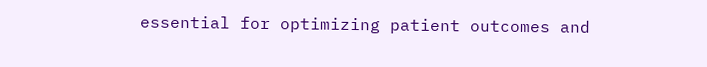essential for optimizing patient outcomes and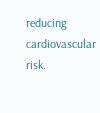reducing cardiovascular risk.